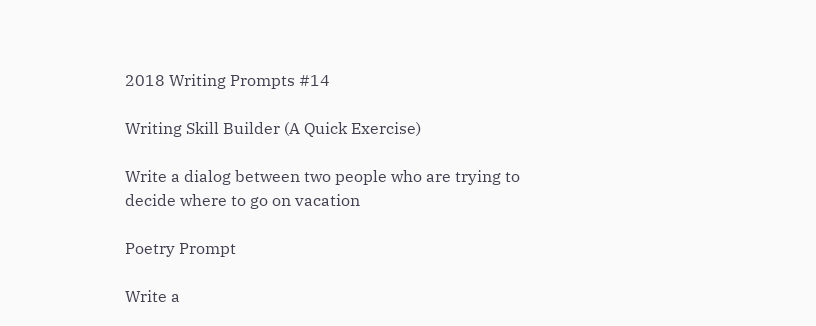2018 Writing Prompts #14

Writing Skill Builder (A Quick Exercise)

Write a dialog between two people who are trying to decide where to go on vacation

Poetry Prompt

Write a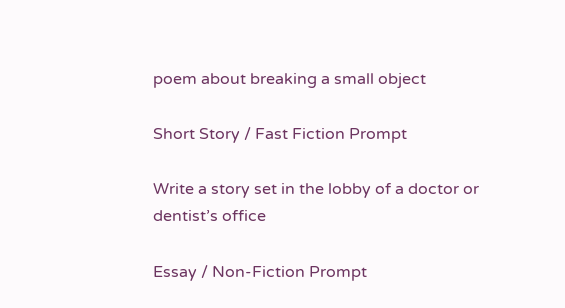poem about breaking a small object

Short Story / Fast Fiction Prompt

Write a story set in the lobby of a doctor or dentist’s office

Essay / Non-Fiction Prompt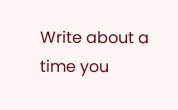Write about a time you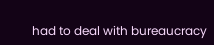had to deal with bureaucracy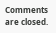Comments are closed.